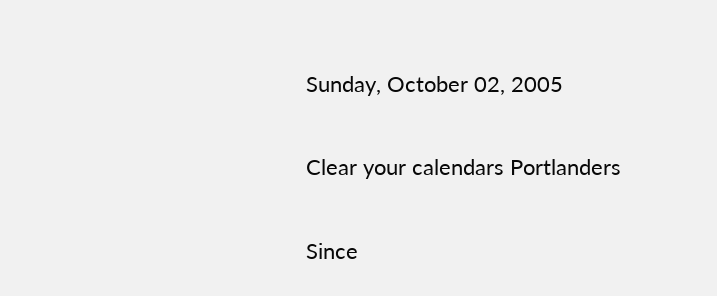Sunday, October 02, 2005

Clear your calendars Portlanders

Since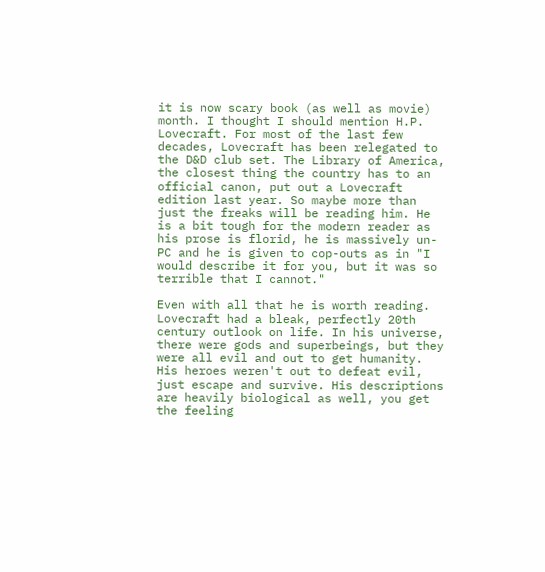it is now scary book (as well as movie) month. I thought I should mention H.P. Lovecraft. For most of the last few decades, Lovecraft has been relegated to the D&D club set. The Library of America, the closest thing the country has to an official canon, put out a Lovecraft edition last year. So maybe more than just the freaks will be reading him. He is a bit tough for the modern reader as his prose is florid, he is massively un-PC and he is given to cop-outs as in "I would describe it for you, but it was so terrible that I cannot."

Even with all that he is worth reading. Lovecraft had a bleak, perfectly 20th century outlook on life. In his universe, there were gods and superbeings, but they were all evil and out to get humanity. His heroes weren't out to defeat evil, just escape and survive. His descriptions are heavily biological as well, you get the feeling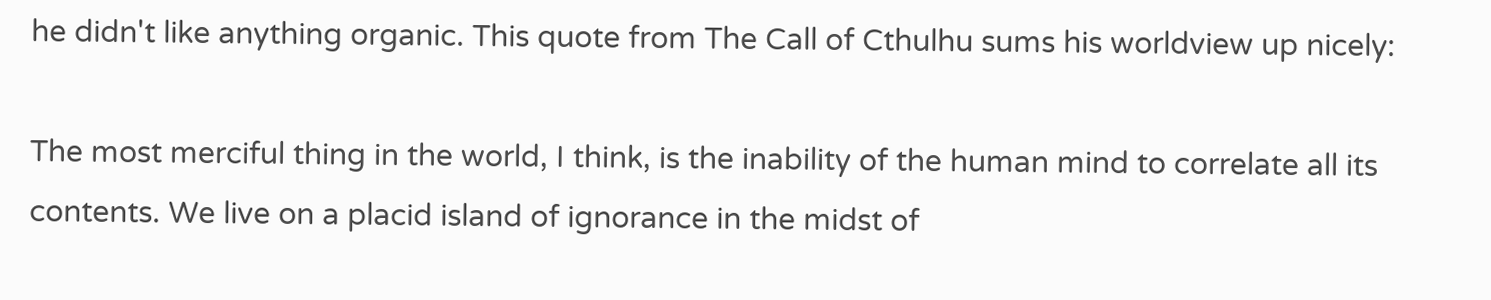he didn't like anything organic. This quote from The Call of Cthulhu sums his worldview up nicely:

The most merciful thing in the world, I think, is the inability of the human mind to correlate all its contents. We live on a placid island of ignorance in the midst of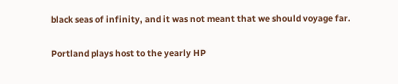black seas of infinity, and it was not meant that we should voyage far.

Portland plays host to the yearly HP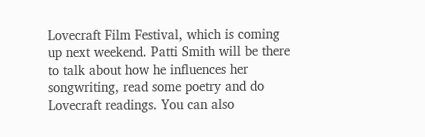Lovecraft Film Festival, which is coming up next weekend. Patti Smith will be there to talk about how he influences her songwriting, read some poetry and do Lovecraft readings. You can also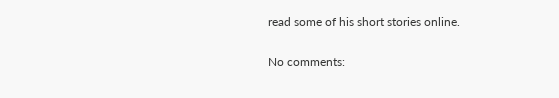read some of his short stories online.

No comments: